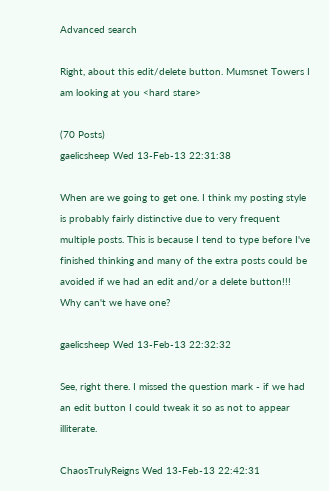Advanced search

Right, about this edit/delete button. Mumsnet Towers I am looking at you <hard stare>

(70 Posts)
gaelicsheep Wed 13-Feb-13 22:31:38

When are we going to get one. I think my posting style is probably fairly distinctive due to very frequent multiple posts. This is because I tend to type before I've finished thinking and many of the extra posts could be avoided if we had an edit and/or a delete button!!! Why can't we have one?

gaelicsheep Wed 13-Feb-13 22:32:32

See, right there. I missed the question mark - if we had an edit button I could tweak it so as not to appear illiterate.

ChaosTrulyReigns Wed 13-Feb-13 22:42:31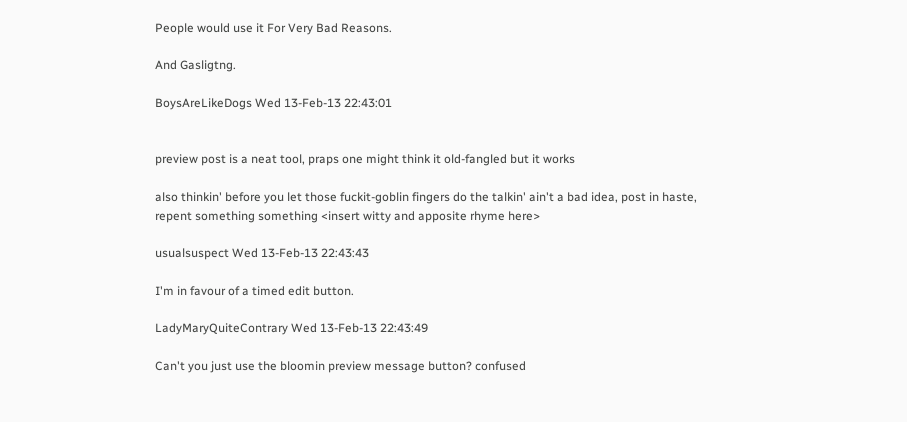People would use it For Very Bad Reasons.

And Gasligtng.

BoysAreLikeDogs Wed 13-Feb-13 22:43:01


preview post is a neat tool, praps one might think it old-fangled but it works

also thinkin' before you let those fuckit-goblin fingers do the talkin' ain't a bad idea, post in haste, repent something something <insert witty and apposite rhyme here>

usualsuspect Wed 13-Feb-13 22:43:43

I'm in favour of a timed edit button.

LadyMaryQuiteContrary Wed 13-Feb-13 22:43:49

Can't you just use the bloomin preview message button? confused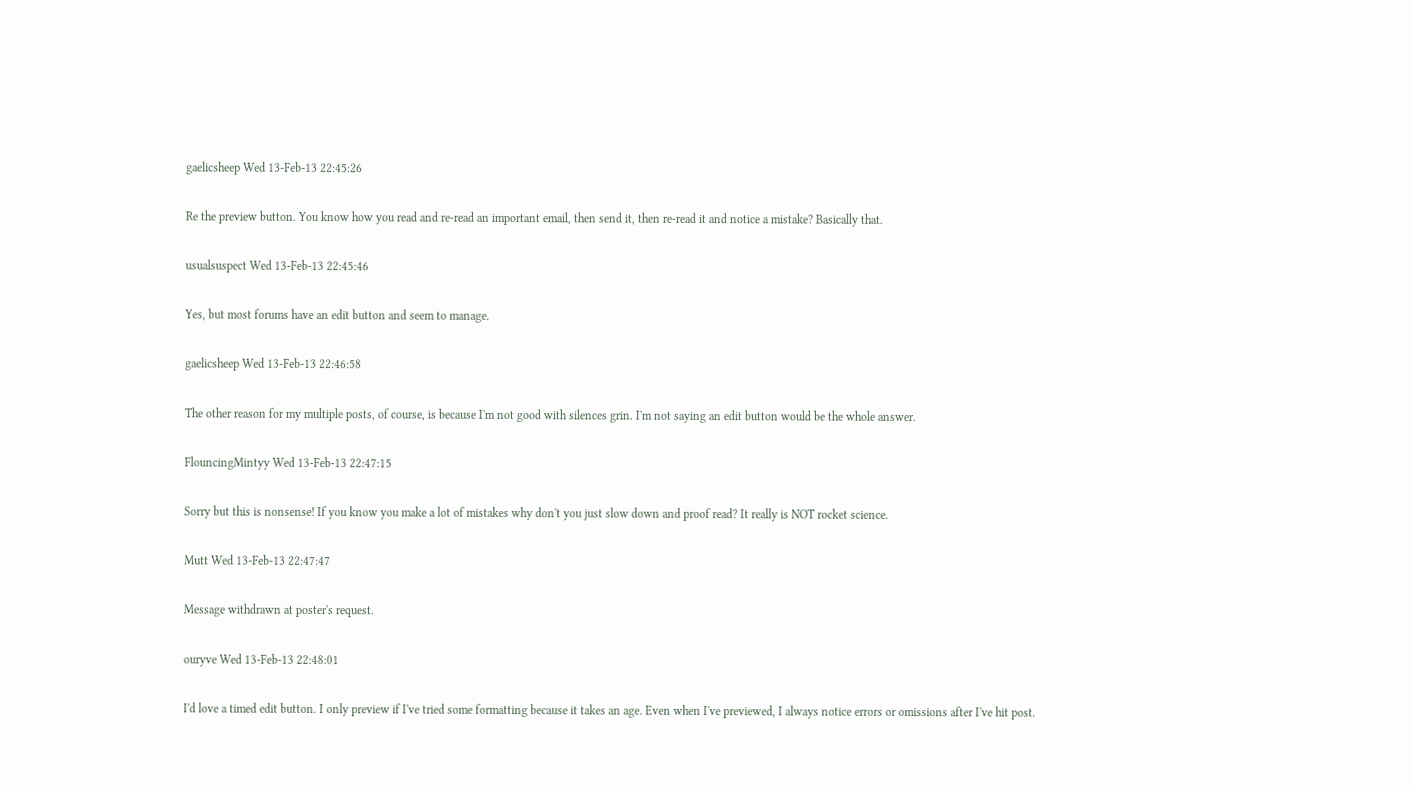gaelicsheep Wed 13-Feb-13 22:45:26

Re the preview button. You know how you read and re-read an important email, then send it, then re-read it and notice a mistake? Basically that.

usualsuspect Wed 13-Feb-13 22:45:46

Yes, but most forums have an edit button and seem to manage.

gaelicsheep Wed 13-Feb-13 22:46:58

The other reason for my multiple posts, of course, is because I'm not good with silences grin. I'm not saying an edit button would be the whole answer.

FlouncingMintyy Wed 13-Feb-13 22:47:15

Sorry but this is nonsense! If you know you make a lot of mistakes why don't you just slow down and proof read? It really is NOT rocket science.

Mutt Wed 13-Feb-13 22:47:47

Message withdrawn at poster's request.

ouryve Wed 13-Feb-13 22:48:01

I'd love a timed edit button. I only preview if I've tried some formatting because it takes an age. Even when I've previewed, I always notice errors or omissions after I've hit post.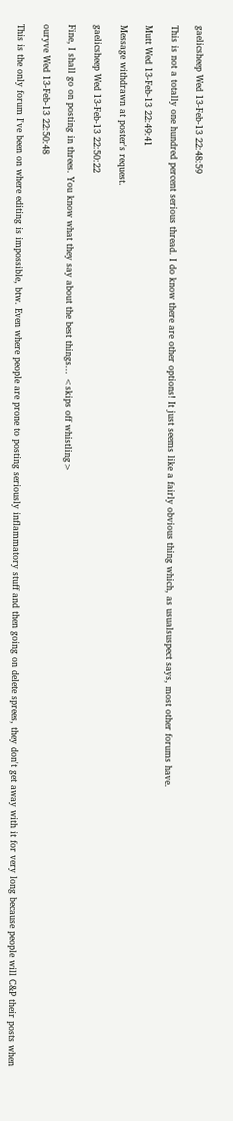gaelicsheep Wed 13-Feb-13 22:48:59

This is not a totally one hundred percent serious thread. I do know there are other options! It just seems like a fairly obvious thing which, as usualsuspect says, most other forums have.

Mutt Wed 13-Feb-13 22:49:41

Message withdrawn at poster's request.

gaelicsheep Wed 13-Feb-13 22:50:22

Fine, I shall go on posting in threes. You know what they say about the best things... <skips off whistling>

ouryve Wed 13-Feb-13 22:50:48

This is the only forum I've been on where editing is impossible, btw. Even where people are prone to posting seriously inflammatory stuff and then going on delete sprees, they don't get away with it for very long because people will C&P their posts when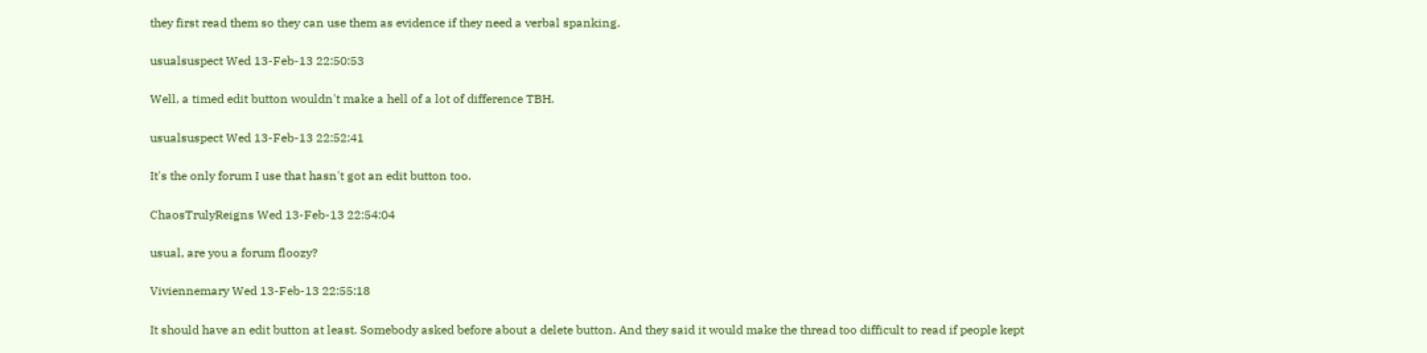they first read them so they can use them as evidence if they need a verbal spanking.

usualsuspect Wed 13-Feb-13 22:50:53

Well, a timed edit button wouldn't make a hell of a lot of difference TBH.

usualsuspect Wed 13-Feb-13 22:52:41

It's the only forum I use that hasn't got an edit button too.

ChaosTrulyReigns Wed 13-Feb-13 22:54:04

usual, are you a forum floozy?

Viviennemary Wed 13-Feb-13 22:55:18

It should have an edit button at least. Somebody asked before about a delete button. And they said it would make the thread too difficult to read if people kept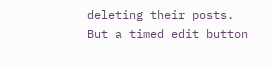deleting their posts. But a timed edit button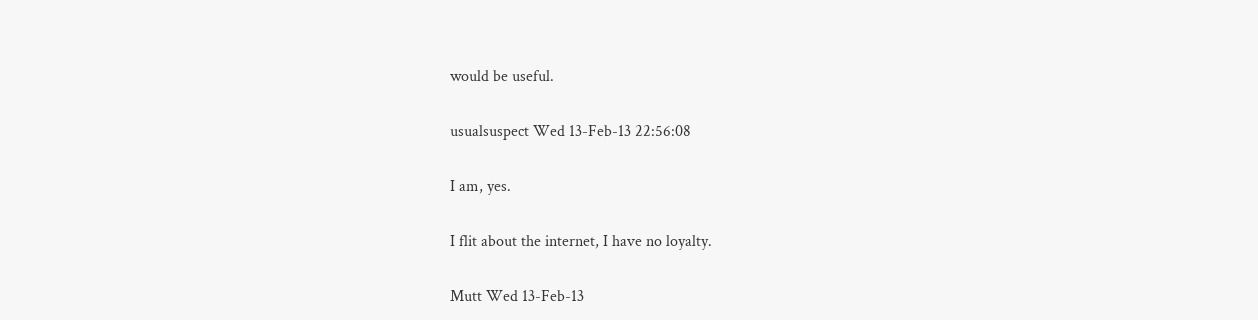would be useful.

usualsuspect Wed 13-Feb-13 22:56:08

I am, yes.

I flit about the internet, I have no loyalty.

Mutt Wed 13-Feb-13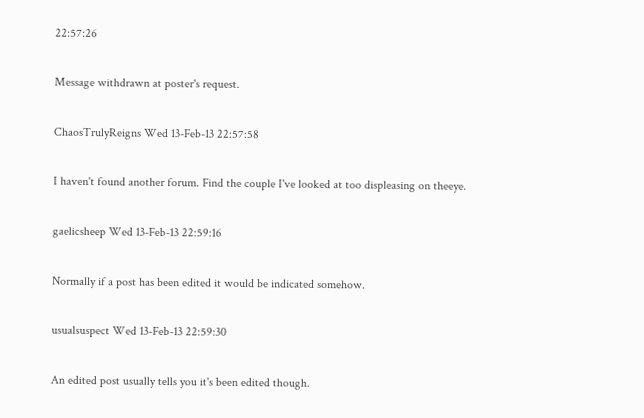22:57:26

Message withdrawn at poster's request.

ChaosTrulyReigns Wed 13-Feb-13 22:57:58

I haven't found another forum. Find the couple I've looked at too displeasing on theeye.

gaelicsheep Wed 13-Feb-13 22:59:16

Normally if a post has been edited it would be indicated somehow.

usualsuspect Wed 13-Feb-13 22:59:30

An edited post usually tells you it's been edited though.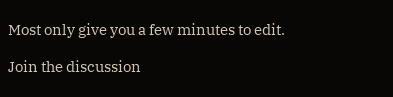Most only give you a few minutes to edit.

Join the discussion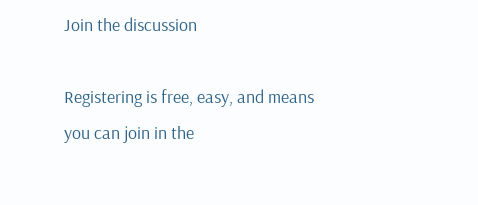Join the discussion

Registering is free, easy, and means you can join in the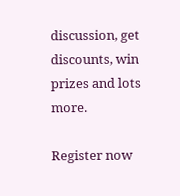discussion, get discounts, win prizes and lots more.

Register now